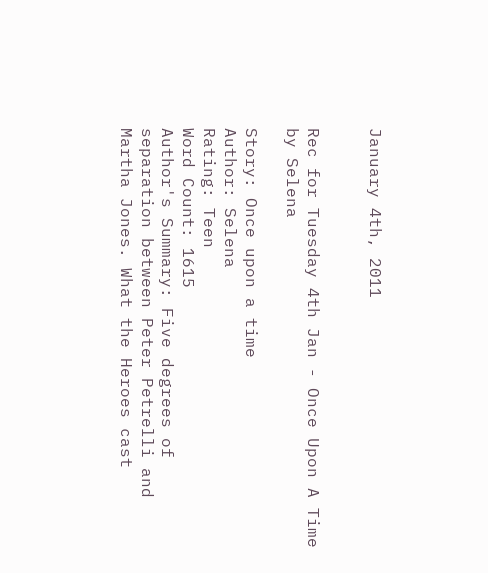January 4th, 2011


Rec for Tuesday 4th Jan - Once Upon A Time by Selena

Story: Once upon a time
Author: Selena
Rating: Teen
Word Count: 1615
Author's Summary: Five degrees of separation between Peter Petrelli and Martha Jones. What the Heroes cast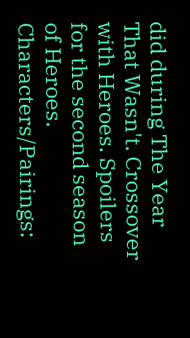did during The Year That Wasn't. Crossover with Heroes. Spoilers for the second season of Heroes.
Characters/Pairings: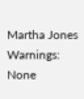Martha Jones
Warnings: None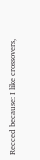Recced because: I like crossovers,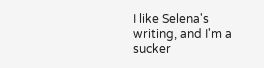I like Selena's writing, and I'm a sucker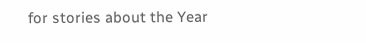for stories about the Year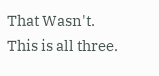That Wasn't. This is all three.